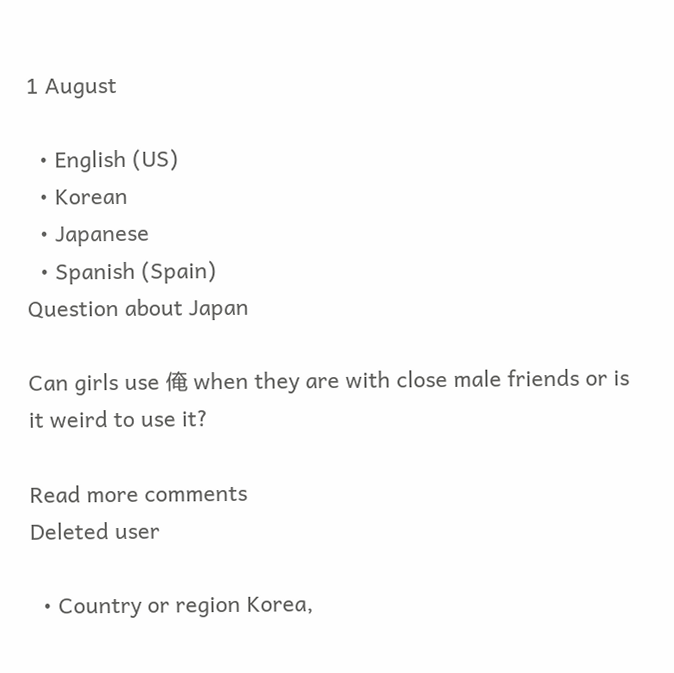1 August

  • English (US)
  • Korean
  • Japanese
  • Spanish (Spain)
Question about Japan

Can girls use 俺 when they are with close male friends or is it weird to use it?

Read more comments
Deleted user

  • Country or region Korea,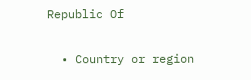Republic Of

  • Country or region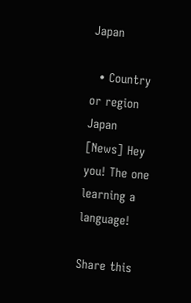Japan

  • Country or region Japan
[News] Hey you! The one learning a language!

Share this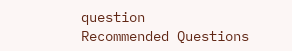question
Recommended Questions